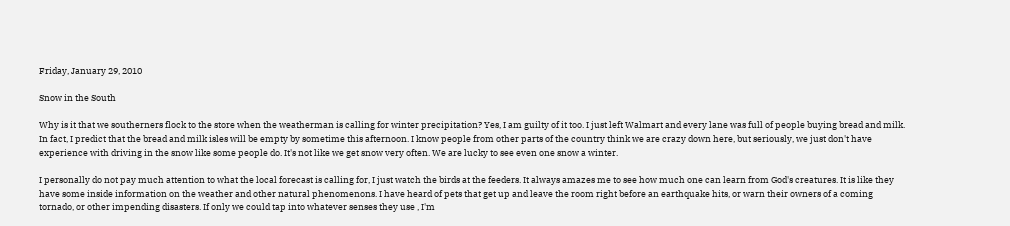Friday, January 29, 2010

Snow in the South

Why is it that we southerners flock to the store when the weatherman is calling for winter precipitation? Yes, I am guilty of it too. I just left Walmart and every lane was full of people buying bread and milk. In fact, I predict that the bread and milk isles will be empty by sometime this afternoon. I know people from other parts of the country think we are crazy down here, but seriously, we just don't have experience with driving in the snow like some people do. It's not like we get snow very often. We are lucky to see even one snow a winter.

I personally do not pay much attention to what the local forecast is calling for, I just watch the birds at the feeders. It always amazes me to see how much one can learn from God's creatures. It is like they have some inside information on the weather and other natural phenomenons. I have heard of pets that get up and leave the room right before an earthquake hits, or warn their owners of a coming tornado, or other impending disasters. If only we could tap into whatever senses they use , I'm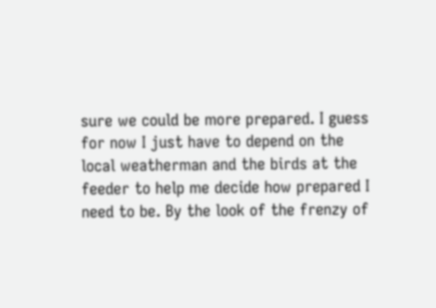sure we could be more prepared. I guess for now I just have to depend on the local weatherman and the birds at the feeder to help me decide how prepared I need to be. By the look of the frenzy of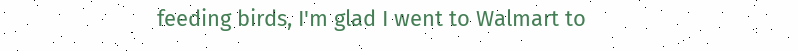feeding birds, I'm glad I went to Walmart to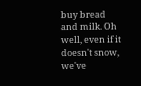buy bread and milk. Oh well, even if it doesn't snow, we've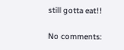still gotta eat!!

No comments: